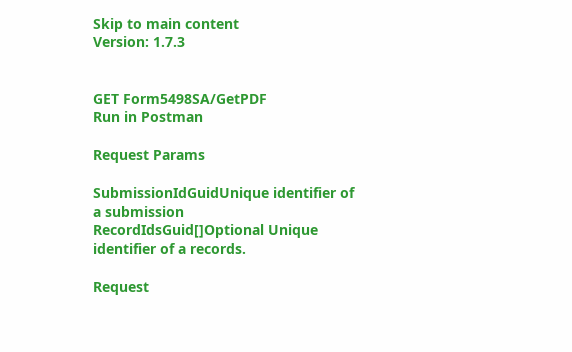Skip to main content
Version: 1.7.3


GET Form5498SA/GetPDF
Run in Postman

Request Params

SubmissionIdGuidUnique identifier of a submission
RecordIdsGuid[]Optional Unique identifier of a records.

Request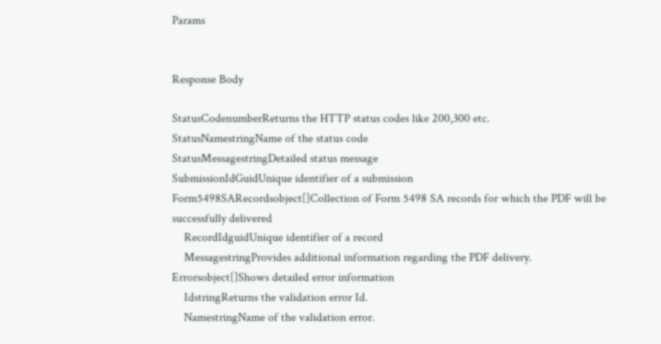Params


Response Body

StatusCodenumberReturns the HTTP status codes like 200,300 etc.
StatusNamestringName of the status code
StatusMessagestringDetailed status message
SubmissionIdGuidUnique identifier of a submission
Form5498SARecordsobject[]Collection of Form 5498 SA records for which the PDF will be successfully delivered
    RecordIdguidUnique identifier of a record
    MessagestringProvides additional information regarding the PDF delivery.
Errorsobject[]Shows detailed error information
    IdstringReturns the validation error Id.
    NamestringName of the validation error.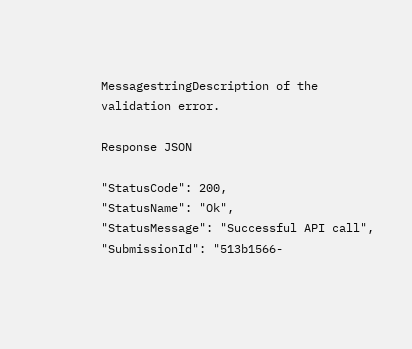MessagestringDescription of the validation error.

Response JSON

"StatusCode": 200,
"StatusName": "Ok",
"StatusMessage": "Successful API call",
"SubmissionId": "513b1566-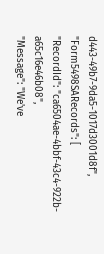d443-49b7-9da5-1017d3001d8f",
"Form5498SARecords": [
"RecordId": "ca6504ae-4bbf-43c4-922b-a65c16e46b08",
"Message": "We've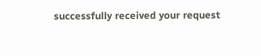successfully received your request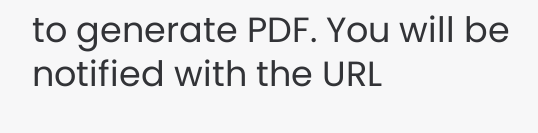to generate PDF. You will be notified with the URL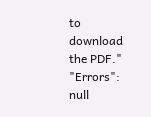to download the PDF."
"Errors": null